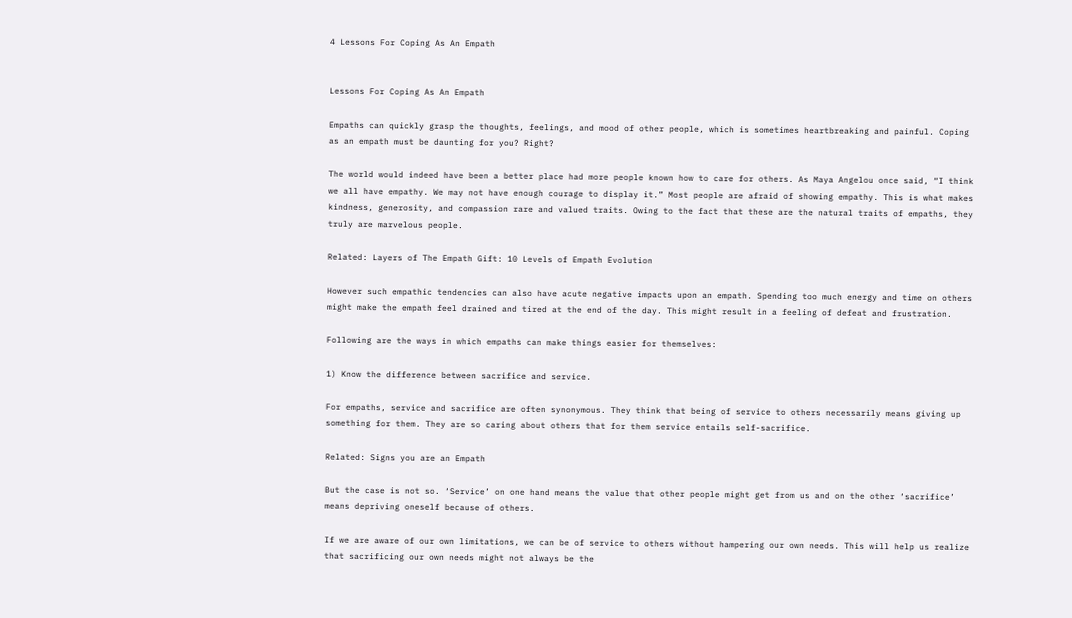4 Lessons For Coping As An Empath


Lessons For Coping As An Empath

Empaths can quickly grasp the thoughts, feelings, and mood of other people, which is sometimes heartbreaking and painful. Coping as an empath must be daunting for you? Right?

The world would indeed have been a better place had more people known how to care for others. As Maya Angelou once said, “I think we all have empathy. We may not have enough courage to display it.” Most people are afraid of showing empathy. This is what makes kindness, generosity, and compassion rare and valued traits. Owing to the fact that these are the natural traits of empaths, they truly are marvelous people.

Related: Layers of The Empath Gift: 10 Levels of Empath Evolution

However such empathic tendencies can also have acute negative impacts upon an empath. Spending too much energy and time on others might make the empath feel drained and tired at the end of the day. This might result in a feeling of defeat and frustration.

Following are the ways in which empaths can make things easier for themselves:

1) Know the difference between sacrifice and service.

For empaths, service and sacrifice are often synonymous. They think that being of service to others necessarily means giving up something for them. They are so caring about others that for them service entails self-sacrifice.

Related: Signs you are an Empath

But the case is not so. ‘Service’ on one hand means the value that other people might get from us and on the other ‘sacrifice’ means depriving oneself because of others.

If we are aware of our own limitations, we can be of service to others without hampering our own needs. This will help us realize that sacrificing our own needs might not always be the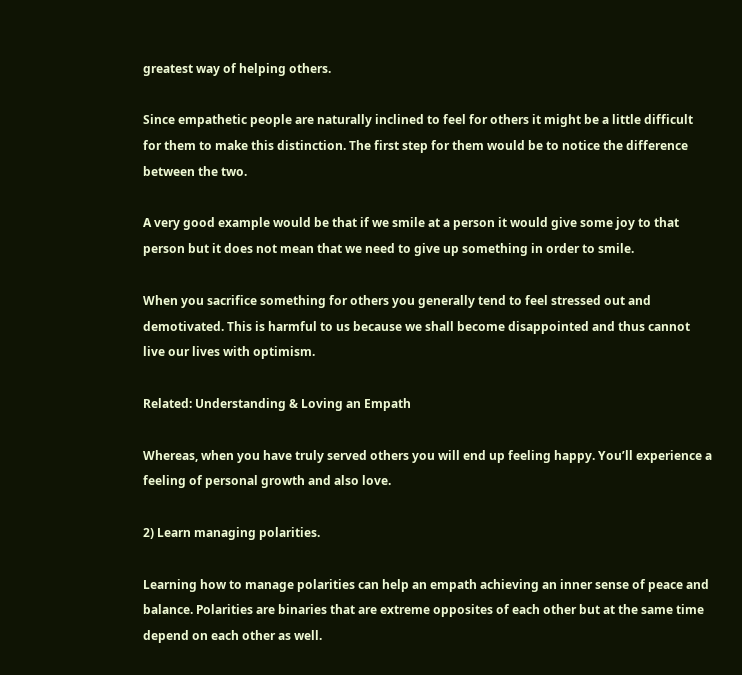greatest way of helping others.

Since empathetic people are naturally inclined to feel for others it might be a little difficult for them to make this distinction. The first step for them would be to notice the difference between the two.

A very good example would be that if we smile at a person it would give some joy to that person but it does not mean that we need to give up something in order to smile.

When you sacrifice something for others you generally tend to feel stressed out and demotivated. This is harmful to us because we shall become disappointed and thus cannot live our lives with optimism.

Related: Understanding & Loving an Empath

Whereas, when you have truly served others you will end up feeling happy. You’ll experience a feeling of personal growth and also love.

2) Learn managing polarities.

Learning how to manage polarities can help an empath achieving an inner sense of peace and balance. Polarities are binaries that are extreme opposites of each other but at the same time depend on each other as well.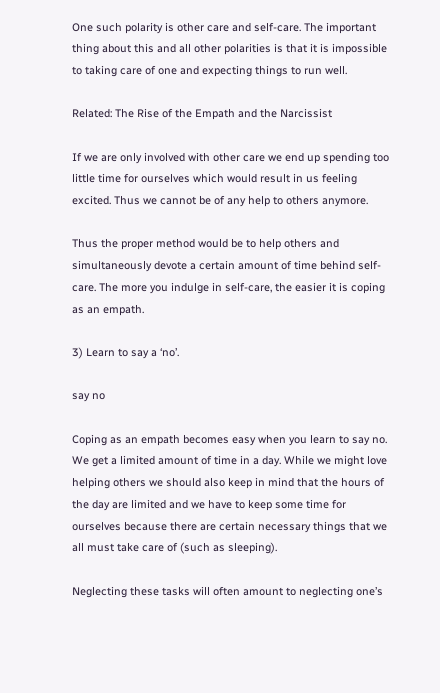One such polarity is other care and self-care. The important thing about this and all other polarities is that it is impossible to taking care of one and expecting things to run well.

Related: The Rise of the Empath and the Narcissist

If we are only involved with other care we end up spending too little time for ourselves which would result in us feeling excited. Thus we cannot be of any help to others anymore.

Thus the proper method would be to help others and simultaneously devote a certain amount of time behind self-care. The more you indulge in self-care, the easier it is coping as an empath.

3) Learn to say a ‘no’.

say no

Coping as an empath becomes easy when you learn to say no. We get a limited amount of time in a day. While we might love helping others we should also keep in mind that the hours of the day are limited and we have to keep some time for ourselves because there are certain necessary things that we all must take care of (such as sleeping).

Neglecting these tasks will often amount to neglecting one’s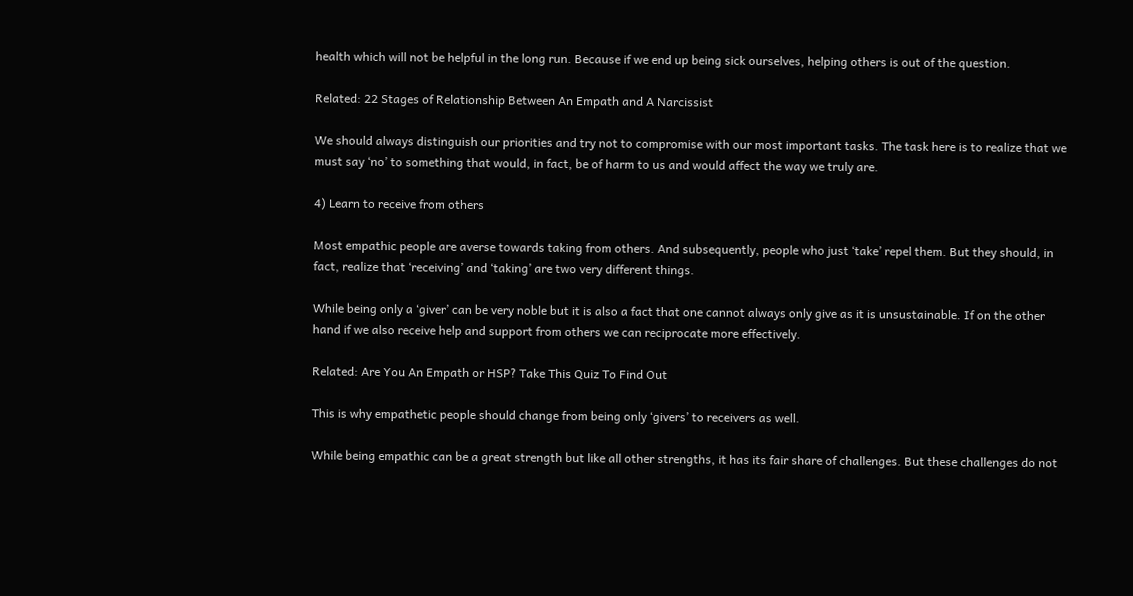health which will not be helpful in the long run. Because if we end up being sick ourselves, helping others is out of the question.

Related: 22 Stages of Relationship Between An Empath and A Narcissist

We should always distinguish our priorities and try not to compromise with our most important tasks. The task here is to realize that we must say ‘no’ to something that would, in fact, be of harm to us and would affect the way we truly are.

4) Learn to receive from others

Most empathic people are averse towards taking from others. And subsequently, people who just ‘take’ repel them. But they should, in fact, realize that ‘receiving’ and ‘taking’ are two very different things.

While being only a ‘giver’ can be very noble but it is also a fact that one cannot always only give as it is unsustainable. If on the other hand if we also receive help and support from others we can reciprocate more effectively.

Related: Are You An Empath or HSP? Take This Quiz To Find Out

This is why empathetic people should change from being only ‘givers’ to receivers as well.

While being empathic can be a great strength but like all other strengths, it has its fair share of challenges. But these challenges do not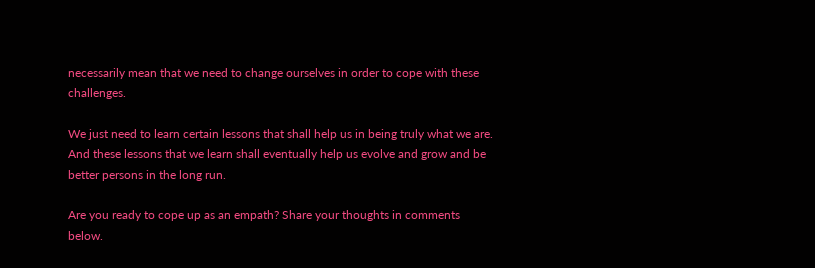necessarily mean that we need to change ourselves in order to cope with these challenges.

We just need to learn certain lessons that shall help us in being truly what we are. And these lessons that we learn shall eventually help us evolve and grow and be better persons in the long run.

Are you ready to cope up as an empath? Share your thoughts in comments below.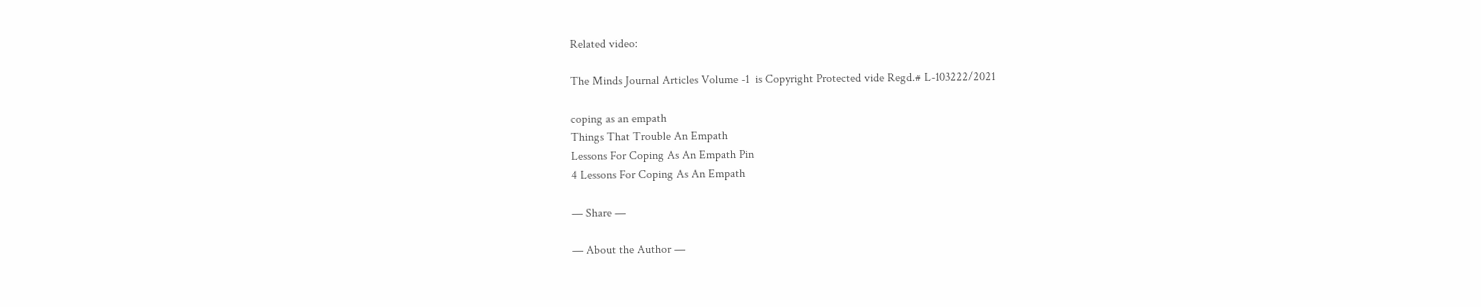Related video:

The Minds Journal Articles Volume -1  is Copyright Protected vide Regd.# L-103222/2021

coping as an empath
Things That Trouble An Empath
Lessons For Coping As An Empath Pin
4 Lessons For Coping As An Empath

— Share —

— About the Author —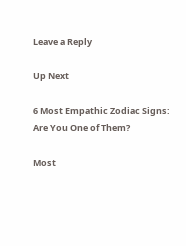Leave a Reply

Up Next

6 Most Empathic Zodiac Signs: Are You One of Them?

Most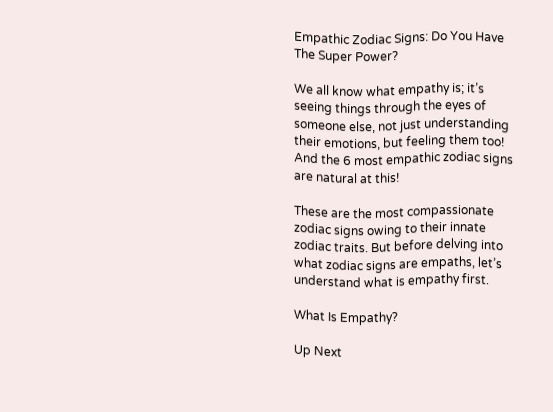Empathic Zodiac Signs: Do You Have The Super Power?

We all know what empathy is; it’s seeing things through the eyes of someone else, not just understanding their emotions, but feeling them too! And the 6 most empathic zodiac signs are natural at this!

These are the most compassionate zodiac signs owing to their innate zodiac traits. But before delving into what zodiac signs are empaths, let’s understand what is empathy first.

What Is Empathy?

Up Next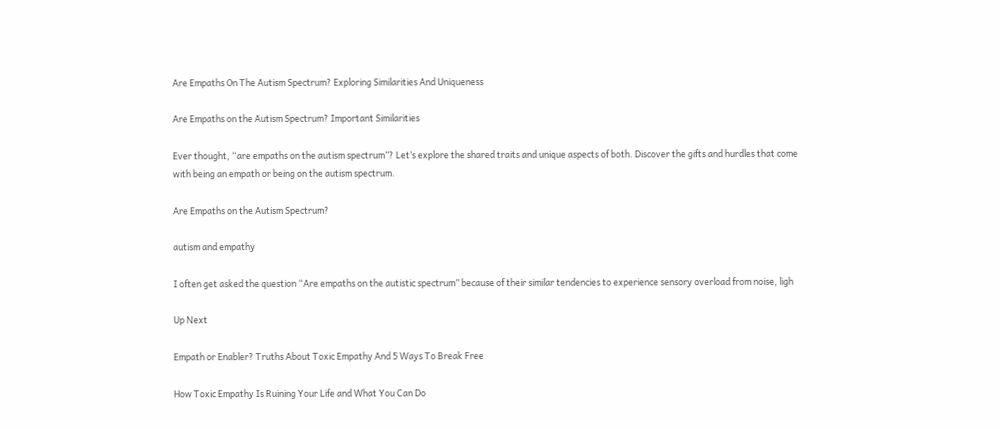Are Empaths On The Autism Spectrum? Exploring Similarities And Uniqueness

Are Empaths on the Autism Spectrum? Important Similarities

Ever thought, “are empaths on the autism spectrum”? Let’s explore the shared traits and unique aspects of both. Discover the gifts and hurdles that come with being an empath or being on the autism spectrum.

Are Empaths on the Autism Spectrum?

autism and empathy

I often get asked the question “Are empaths on the autistic spectrum” because of their similar tendencies to experience sensory overload from noise, ligh

Up Next

Empath or Enabler? Truths About Toxic Empathy And 5 Ways To Break Free

How Toxic Empathy Is Ruining Your Life and What You Can Do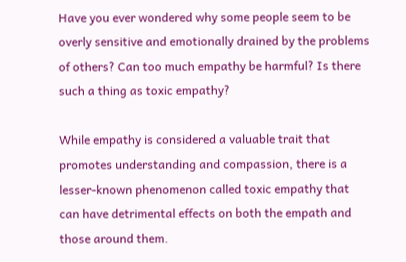Have you ever wondered why some people seem to be overly sensitive and emotionally drained by the problems of others? Can too much empathy be harmful? Is there such a thing as toxic empathy?

While empathy is considered a valuable trait that promotes understanding and compassion, there is a lesser-known phenomenon called toxic empathy that can have detrimental effects on both the empath and those around them.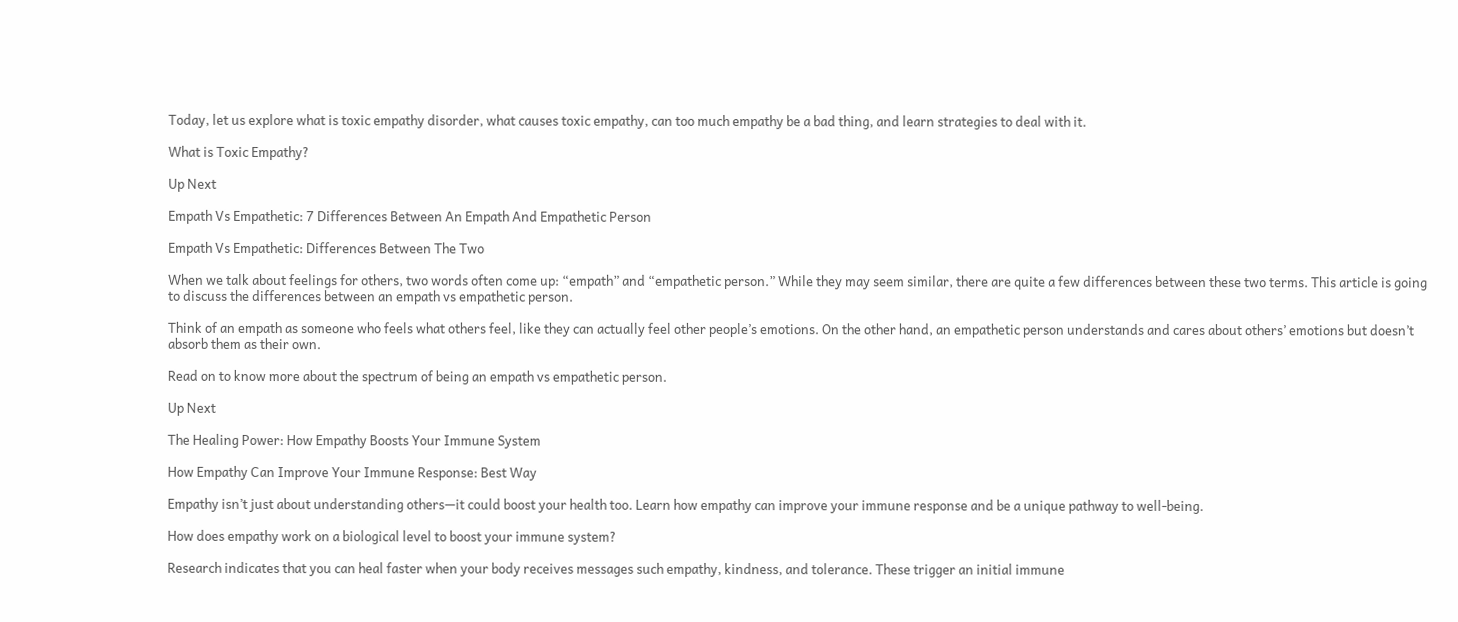Today, let us explore what is toxic empathy disorder, what causes toxic empathy, can too much empathy be a bad thing, and learn strategies to deal with it.

What is Toxic Empathy?

Up Next

Empath Vs Empathetic: 7 Differences Between An Empath And Empathetic Person

Empath Vs Empathetic: Differences Between The Two

When we talk about feelings for others, two words often come up: “empath” and “empathetic person.” While they may seem similar, there are quite a few differences between these two terms. This article is going to discuss the differences between an empath vs empathetic person.

Think of an empath as someone who feels what others feel, like they can actually feel other people’s emotions. On the other hand, an empathetic person understands and cares about others’ emotions but doesn’t absorb them as their own.

Read on to know more about the spectrum of being an empath vs empathetic person.

Up Next

The Healing Power: How Empathy Boosts Your Immune System

How Empathy Can Improve Your Immune Response: Best Way

Empathy isn’t just about understanding others—it could boost your health too. Learn how empathy can improve your immune response and be a unique pathway to well-being.

How does empathy work on a biological level to boost your immune system?

Research indicates that you can heal faster when your body receives messages such empathy, kindness, and tolerance. These trigger an initial immune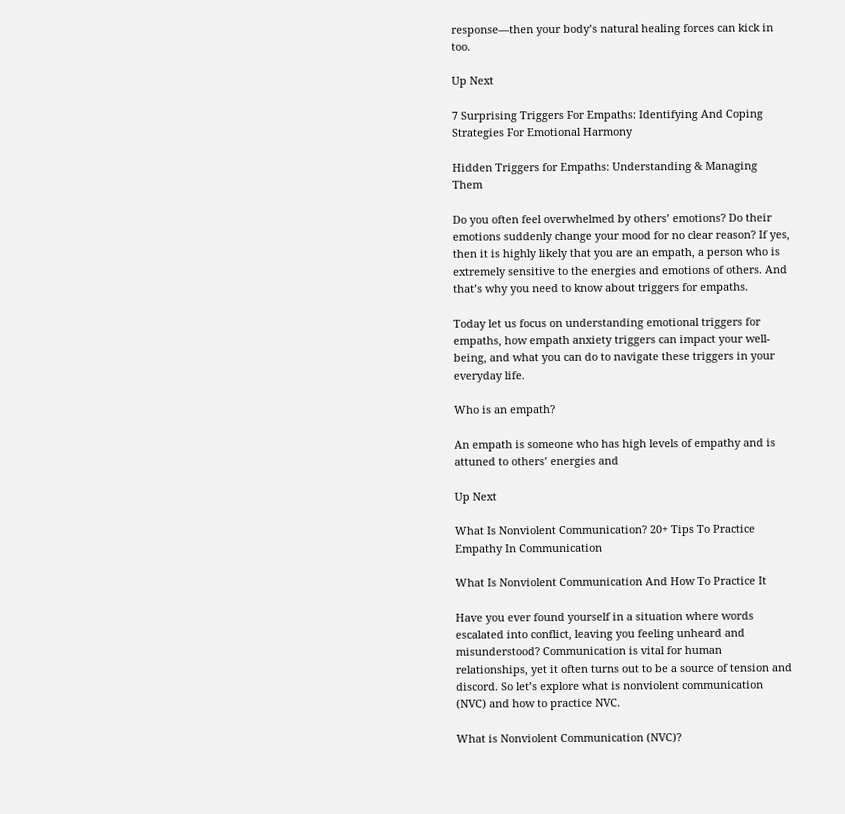response—then your body’s natural healing forces can kick in too.

Up Next

7 Surprising Triggers For Empaths: Identifying And Coping Strategies For Emotional Harmony

Hidden Triggers for Empaths: Understanding & Managing Them

Do you often feel overwhelmed by others’ emotions? Do their emotions suddenly change your mood for no clear reason? If yes, then it is highly likely that you are an empath, a person who is extremely sensitive to the energies and emotions of others. And that’s why you need to know about triggers for empaths.

Today let us focus on understanding emotional triggers for empaths, how empath anxiety triggers can impact your well-being, and what you can do to navigate these triggers in your everyday life.

Who is an empath?

An empath is someone who has high levels of empathy and is attuned to others’ energies and

Up Next

What Is Nonviolent Communication? 20+ Tips To Practice Empathy In Communication

What Is Nonviolent Communication And How To Practice It

Have you ever found yourself in a situation where words escalated into conflict, leaving you feeling unheard and misunderstood? Communication is vital for human relationships, yet it often turns out to be a source of tension and discord. So let’s explore what is nonviolent communication (NVC) and how to practice NVC.

What is Nonviolent Communication (NVC)?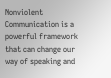Nonviolent Communication is a powerful framework that can change our way of speaking and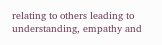relating to others leading to understanding, empathy and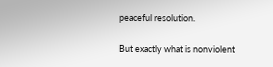peaceful resolution.

But exactly what is nonviolent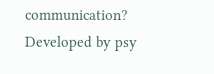communication? Developed by psy